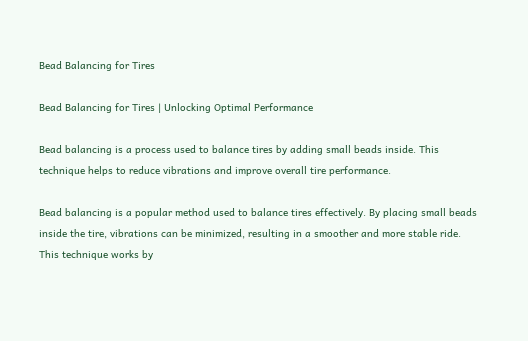Bead Balancing for Tires

Bead Balancing for Tires | Unlocking Optimal Performance

Bead balancing is a process used to balance tires by adding small beads inside. This technique helps to reduce vibrations and improve overall tire performance.

Bead balancing is a popular method used to balance tires effectively. By placing small beads inside the tire, vibrations can be minimized, resulting in a smoother and more stable ride. This technique works by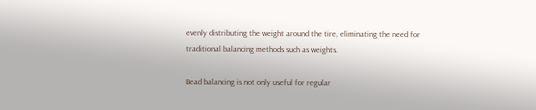evenly distributing the weight around the tire, eliminating the need for traditional balancing methods such as weights.

Bead balancing is not only useful for regular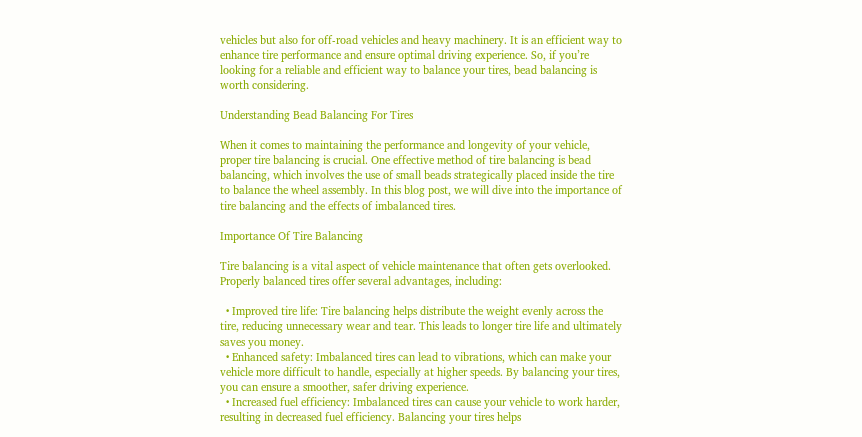vehicles but also for off-road vehicles and heavy machinery. It is an efficient way to enhance tire performance and ensure optimal driving experience. So, if you’re looking for a reliable and efficient way to balance your tires, bead balancing is worth considering.

Understanding Bead Balancing For Tires

When it comes to maintaining the performance and longevity of your vehicle, proper tire balancing is crucial. One effective method of tire balancing is bead balancing, which involves the use of small beads strategically placed inside the tire to balance the wheel assembly. In this blog post, we will dive into the importance of tire balancing and the effects of imbalanced tires.

Importance Of Tire Balancing

Tire balancing is a vital aspect of vehicle maintenance that often gets overlooked. Properly balanced tires offer several advantages, including:

  • Improved tire life: Tire balancing helps distribute the weight evenly across the tire, reducing unnecessary wear and tear. This leads to longer tire life and ultimately saves you money.
  • Enhanced safety: Imbalanced tires can lead to vibrations, which can make your vehicle more difficult to handle, especially at higher speeds. By balancing your tires, you can ensure a smoother, safer driving experience.
  • Increased fuel efficiency: Imbalanced tires can cause your vehicle to work harder, resulting in decreased fuel efficiency. Balancing your tires helps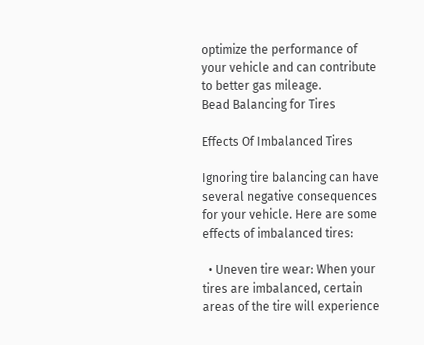optimize the performance of your vehicle and can contribute to better gas mileage.
Bead Balancing for Tires

Effects Of Imbalanced Tires

Ignoring tire balancing can have several negative consequences for your vehicle. Here are some effects of imbalanced tires:

  • Uneven tire wear: When your tires are imbalanced, certain areas of the tire will experience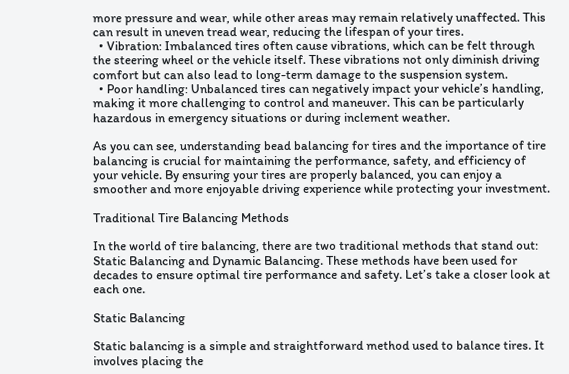more pressure and wear, while other areas may remain relatively unaffected. This can result in uneven tread wear, reducing the lifespan of your tires.
  • Vibration: Imbalanced tires often cause vibrations, which can be felt through the steering wheel or the vehicle itself. These vibrations not only diminish driving comfort but can also lead to long-term damage to the suspension system.
  • Poor handling: Unbalanced tires can negatively impact your vehicle’s handling, making it more challenging to control and maneuver. This can be particularly hazardous in emergency situations or during inclement weather.

As you can see, understanding bead balancing for tires and the importance of tire balancing is crucial for maintaining the performance, safety, and efficiency of your vehicle. By ensuring your tires are properly balanced, you can enjoy a smoother and more enjoyable driving experience while protecting your investment.

Traditional Tire Balancing Methods

In the world of tire balancing, there are two traditional methods that stand out: Static Balancing and Dynamic Balancing. These methods have been used for decades to ensure optimal tire performance and safety. Let’s take a closer look at each one.

Static Balancing

Static balancing is a simple and straightforward method used to balance tires. It involves placing the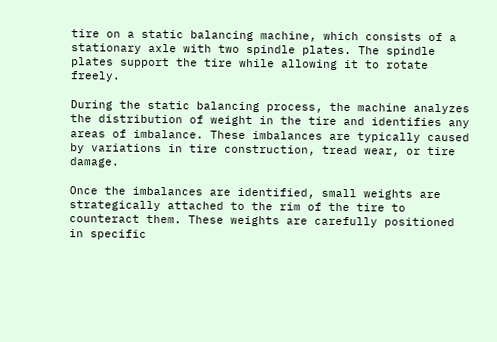tire on a static balancing machine, which consists of a stationary axle with two spindle plates. The spindle plates support the tire while allowing it to rotate freely.

During the static balancing process, the machine analyzes the distribution of weight in the tire and identifies any areas of imbalance. These imbalances are typically caused by variations in tire construction, tread wear, or tire damage.

Once the imbalances are identified, small weights are strategically attached to the rim of the tire to counteract them. These weights are carefully positioned in specific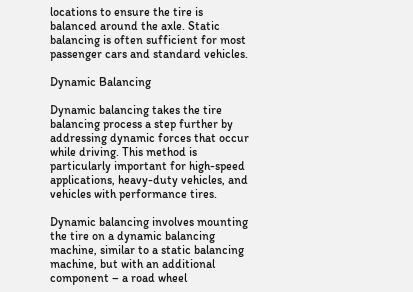locations to ensure the tire is balanced around the axle. Static balancing is often sufficient for most passenger cars and standard vehicles.

Dynamic Balancing

Dynamic balancing takes the tire balancing process a step further by addressing dynamic forces that occur while driving. This method is particularly important for high-speed applications, heavy-duty vehicles, and vehicles with performance tires.

Dynamic balancing involves mounting the tire on a dynamic balancing machine, similar to a static balancing machine, but with an additional component – a road wheel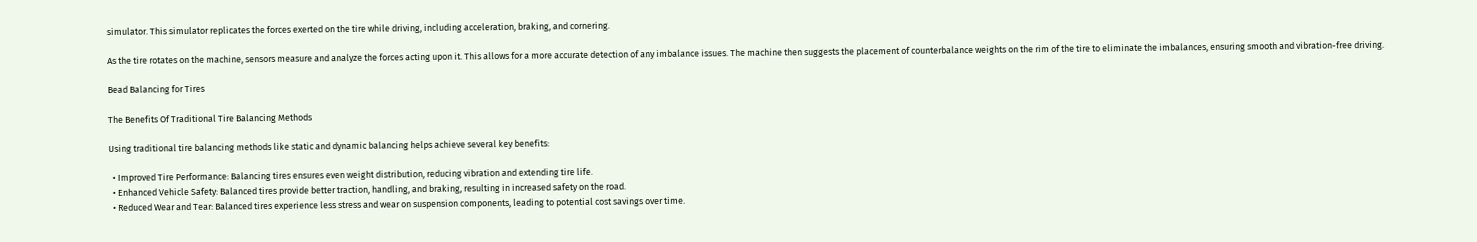simulator. This simulator replicates the forces exerted on the tire while driving, including acceleration, braking, and cornering.

As the tire rotates on the machine, sensors measure and analyze the forces acting upon it. This allows for a more accurate detection of any imbalance issues. The machine then suggests the placement of counterbalance weights on the rim of the tire to eliminate the imbalances, ensuring smooth and vibration-free driving.

Bead Balancing for Tires

The Benefits Of Traditional Tire Balancing Methods

Using traditional tire balancing methods like static and dynamic balancing helps achieve several key benefits:

  • Improved Tire Performance: Balancing tires ensures even weight distribution, reducing vibration and extending tire life.
  • Enhanced Vehicle Safety: Balanced tires provide better traction, handling, and braking, resulting in increased safety on the road.
  • Reduced Wear and Tear: Balanced tires experience less stress and wear on suspension components, leading to potential cost savings over time.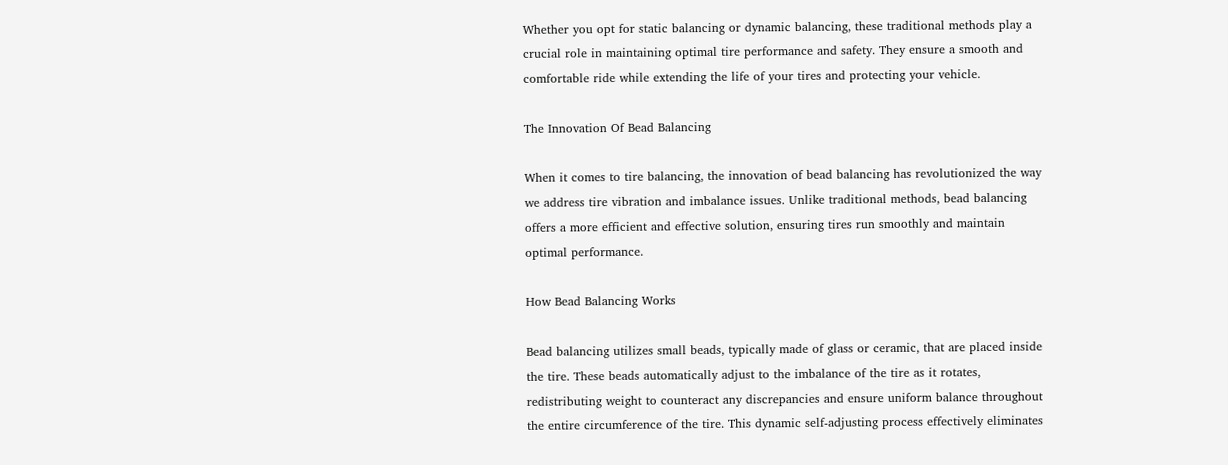Whether you opt for static balancing or dynamic balancing, these traditional methods play a crucial role in maintaining optimal tire performance and safety. They ensure a smooth and comfortable ride while extending the life of your tires and protecting your vehicle.

The Innovation Of Bead Balancing

When it comes to tire balancing, the innovation of bead balancing has revolutionized the way we address tire vibration and imbalance issues. Unlike traditional methods, bead balancing offers a more efficient and effective solution, ensuring tires run smoothly and maintain optimal performance.

How Bead Balancing Works

Bead balancing utilizes small beads, typically made of glass or ceramic, that are placed inside the tire. These beads automatically adjust to the imbalance of the tire as it rotates, redistributing weight to counteract any discrepancies and ensure uniform balance throughout the entire circumference of the tire. This dynamic self-adjusting process effectively eliminates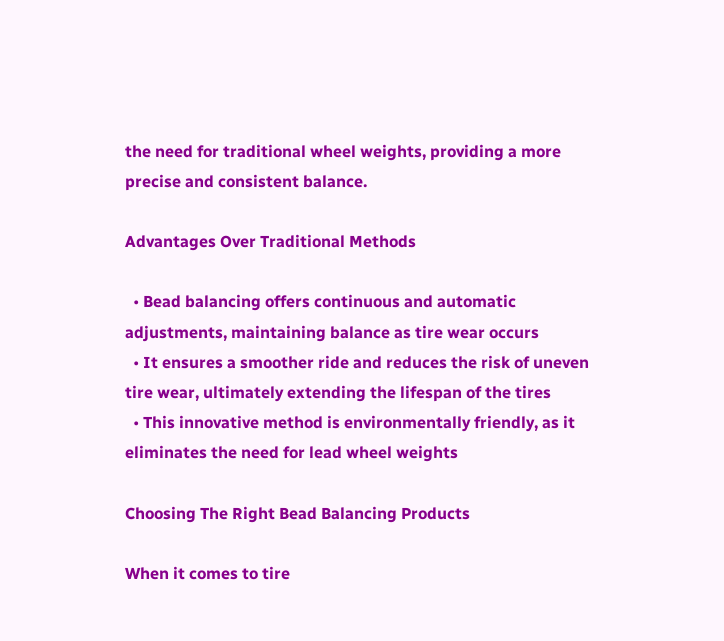the need for traditional wheel weights, providing a more precise and consistent balance.

Advantages Over Traditional Methods

  • Bead balancing offers continuous and automatic adjustments, maintaining balance as tire wear occurs
  • It ensures a smoother ride and reduces the risk of uneven tire wear, ultimately extending the lifespan of the tires
  • This innovative method is environmentally friendly, as it eliminates the need for lead wheel weights

Choosing The Right Bead Balancing Products

When it comes to tire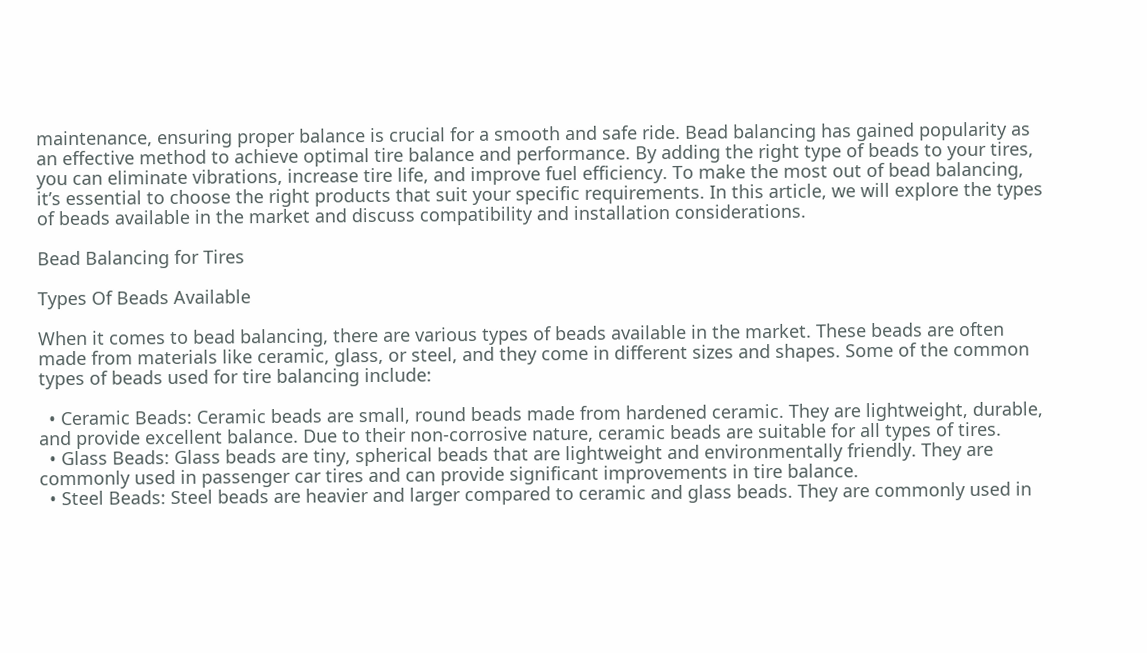maintenance, ensuring proper balance is crucial for a smooth and safe ride. Bead balancing has gained popularity as an effective method to achieve optimal tire balance and performance. By adding the right type of beads to your tires, you can eliminate vibrations, increase tire life, and improve fuel efficiency. To make the most out of bead balancing, it’s essential to choose the right products that suit your specific requirements. In this article, we will explore the types of beads available in the market and discuss compatibility and installation considerations.

Bead Balancing for Tires

Types Of Beads Available

When it comes to bead balancing, there are various types of beads available in the market. These beads are often made from materials like ceramic, glass, or steel, and they come in different sizes and shapes. Some of the common types of beads used for tire balancing include:

  • Ceramic Beads: Ceramic beads are small, round beads made from hardened ceramic. They are lightweight, durable, and provide excellent balance. Due to their non-corrosive nature, ceramic beads are suitable for all types of tires.
  • Glass Beads: Glass beads are tiny, spherical beads that are lightweight and environmentally friendly. They are commonly used in passenger car tires and can provide significant improvements in tire balance.
  • Steel Beads: Steel beads are heavier and larger compared to ceramic and glass beads. They are commonly used in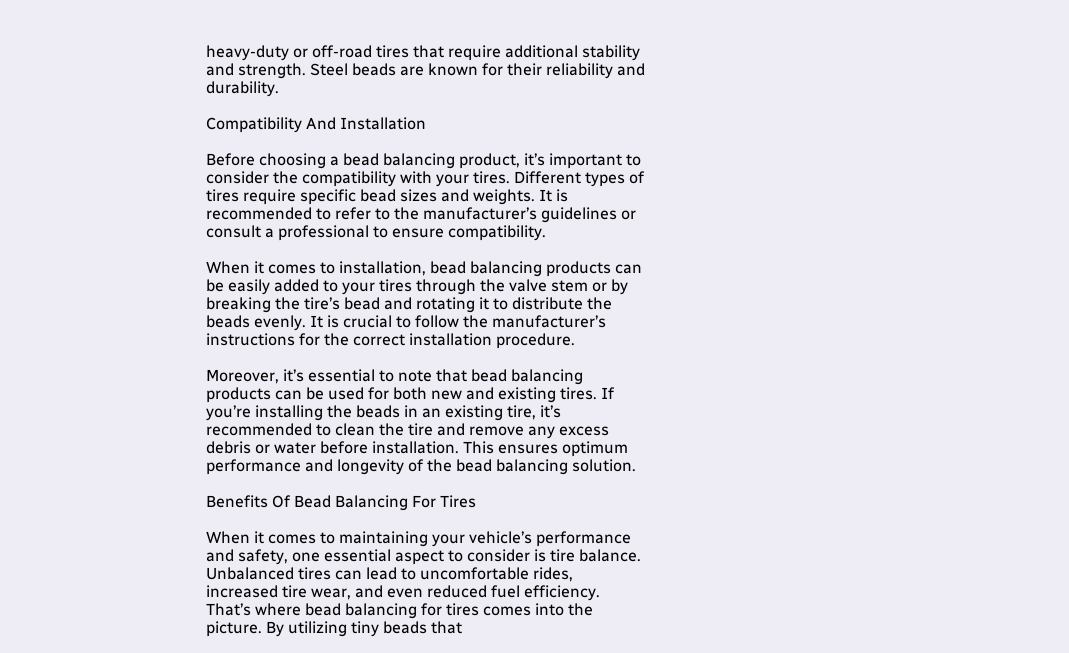heavy-duty or off-road tires that require additional stability and strength. Steel beads are known for their reliability and durability.

Compatibility And Installation

Before choosing a bead balancing product, it’s important to consider the compatibility with your tires. Different types of tires require specific bead sizes and weights. It is recommended to refer to the manufacturer’s guidelines or consult a professional to ensure compatibility.

When it comes to installation, bead balancing products can be easily added to your tires through the valve stem or by breaking the tire’s bead and rotating it to distribute the beads evenly. It is crucial to follow the manufacturer’s instructions for the correct installation procedure.

Moreover, it’s essential to note that bead balancing products can be used for both new and existing tires. If you’re installing the beads in an existing tire, it’s recommended to clean the tire and remove any excess debris or water before installation. This ensures optimum performance and longevity of the bead balancing solution.

Benefits Of Bead Balancing For Tires

When it comes to maintaining your vehicle’s performance and safety, one essential aspect to consider is tire balance. Unbalanced tires can lead to uncomfortable rides, increased tire wear, and even reduced fuel efficiency. That’s where bead balancing for tires comes into the picture. By utilizing tiny beads that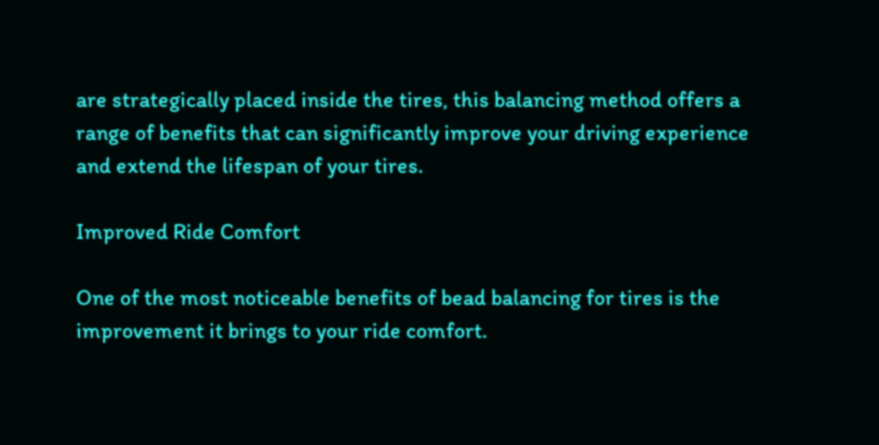are strategically placed inside the tires, this balancing method offers a range of benefits that can significantly improve your driving experience and extend the lifespan of your tires.

Improved Ride Comfort

One of the most noticeable benefits of bead balancing for tires is the improvement it brings to your ride comfort.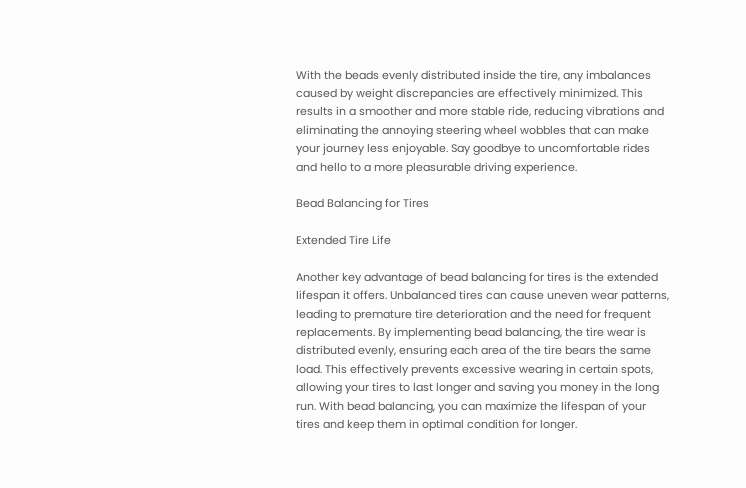With the beads evenly distributed inside the tire, any imbalances caused by weight discrepancies are effectively minimized. This results in a smoother and more stable ride, reducing vibrations and eliminating the annoying steering wheel wobbles that can make your journey less enjoyable. Say goodbye to uncomfortable rides and hello to a more pleasurable driving experience.

Bead Balancing for Tires

Extended Tire Life

Another key advantage of bead balancing for tires is the extended lifespan it offers. Unbalanced tires can cause uneven wear patterns, leading to premature tire deterioration and the need for frequent replacements. By implementing bead balancing, the tire wear is distributed evenly, ensuring each area of the tire bears the same load. This effectively prevents excessive wearing in certain spots, allowing your tires to last longer and saving you money in the long run. With bead balancing, you can maximize the lifespan of your tires and keep them in optimal condition for longer.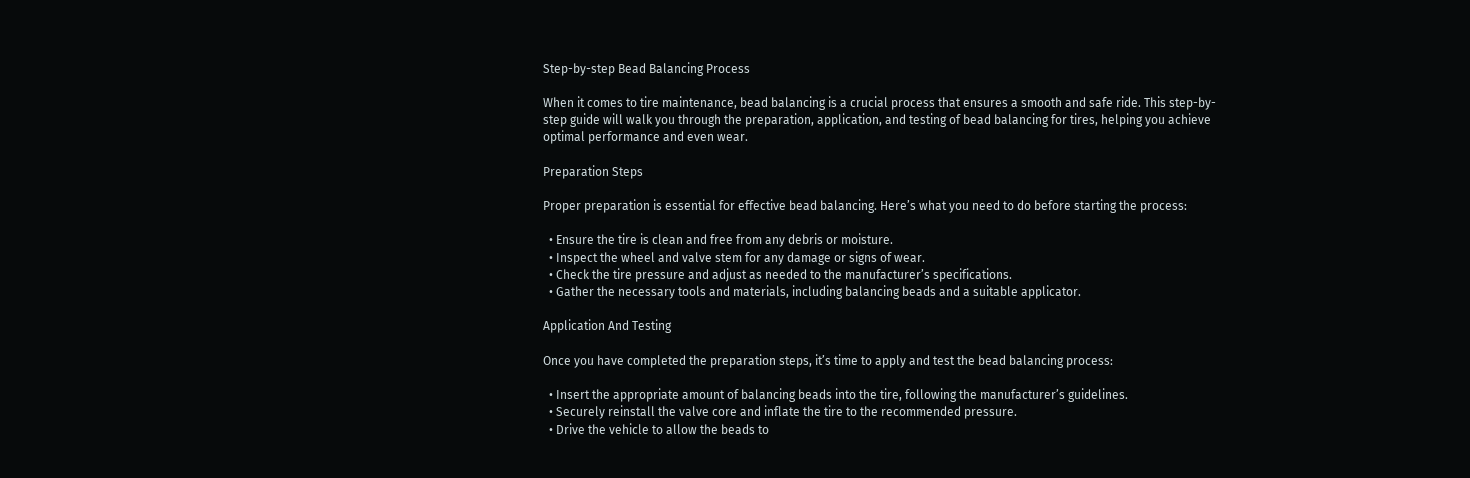Step-by-step Bead Balancing Process

When it comes to tire maintenance, bead balancing is a crucial process that ensures a smooth and safe ride. This step-by-step guide will walk you through the preparation, application, and testing of bead balancing for tires, helping you achieve optimal performance and even wear.

Preparation Steps

Proper preparation is essential for effective bead balancing. Here’s what you need to do before starting the process:

  • Ensure the tire is clean and free from any debris or moisture.
  • Inspect the wheel and valve stem for any damage or signs of wear.
  • Check the tire pressure and adjust as needed to the manufacturer’s specifications.
  • Gather the necessary tools and materials, including balancing beads and a suitable applicator.

Application And Testing

Once you have completed the preparation steps, it’s time to apply and test the bead balancing process:

  • Insert the appropriate amount of balancing beads into the tire, following the manufacturer’s guidelines.
  • Securely reinstall the valve core and inflate the tire to the recommended pressure.
  • Drive the vehicle to allow the beads to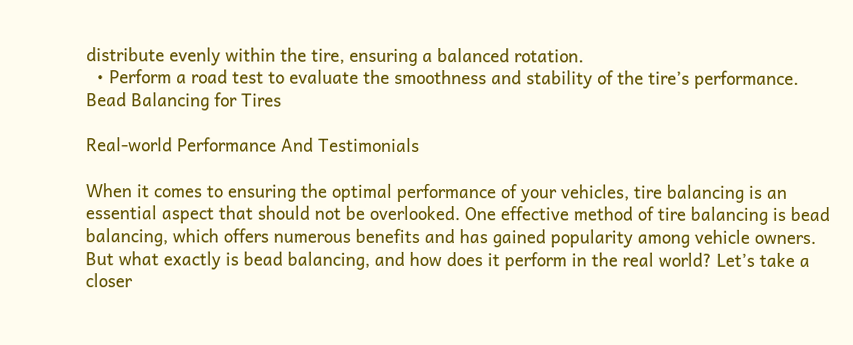distribute evenly within the tire, ensuring a balanced rotation.
  • Perform a road test to evaluate the smoothness and stability of the tire’s performance.
Bead Balancing for Tires

Real-world Performance And Testimonials

When it comes to ensuring the optimal performance of your vehicles, tire balancing is an essential aspect that should not be overlooked. One effective method of tire balancing is bead balancing, which offers numerous benefits and has gained popularity among vehicle owners. But what exactly is bead balancing, and how does it perform in the real world? Let’s take a closer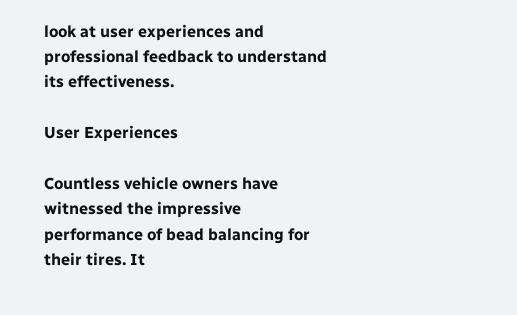look at user experiences and professional feedback to understand its effectiveness.

User Experiences

Countless vehicle owners have witnessed the impressive performance of bead balancing for their tires. It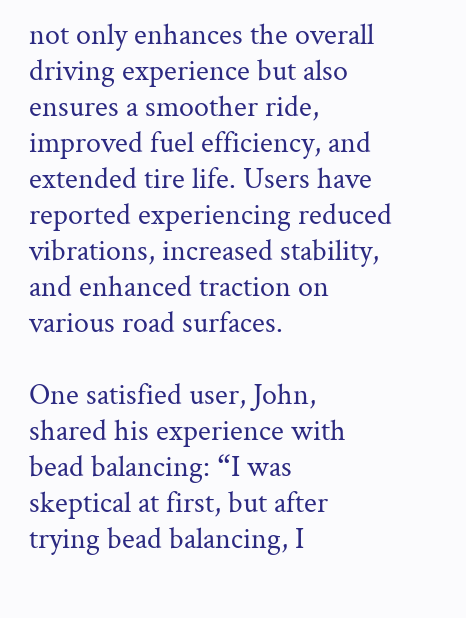not only enhances the overall driving experience but also ensures a smoother ride, improved fuel efficiency, and extended tire life. Users have reported experiencing reduced vibrations, increased stability, and enhanced traction on various road surfaces.

One satisfied user, John, shared his experience with bead balancing: “I was skeptical at first, but after trying bead balancing, I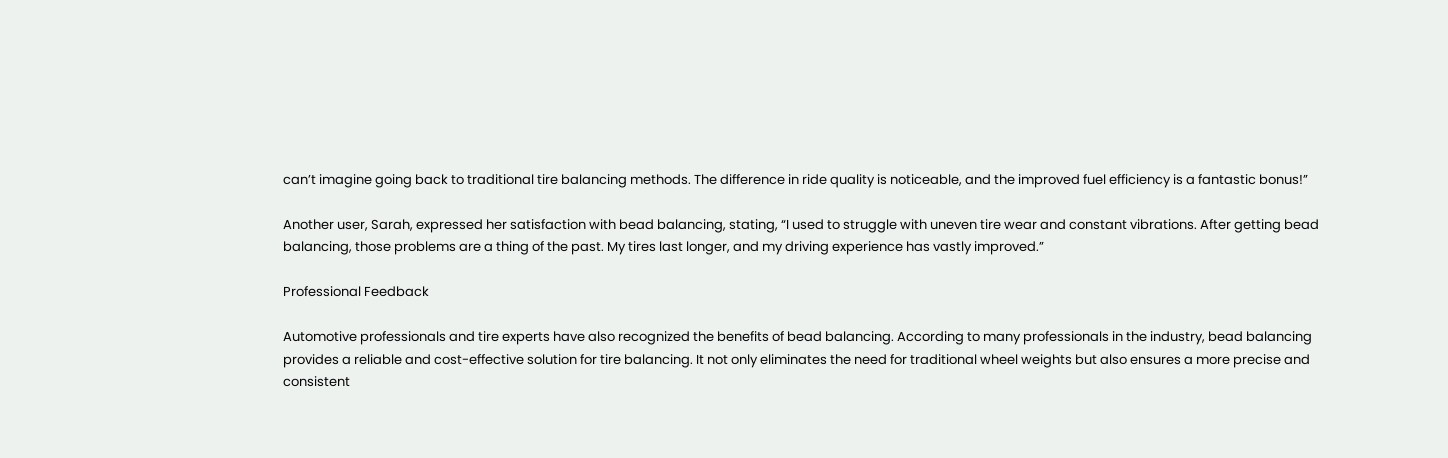can’t imagine going back to traditional tire balancing methods. The difference in ride quality is noticeable, and the improved fuel efficiency is a fantastic bonus!”

Another user, Sarah, expressed her satisfaction with bead balancing, stating, “I used to struggle with uneven tire wear and constant vibrations. After getting bead balancing, those problems are a thing of the past. My tires last longer, and my driving experience has vastly improved.”

Professional Feedback

Automotive professionals and tire experts have also recognized the benefits of bead balancing. According to many professionals in the industry, bead balancing provides a reliable and cost-effective solution for tire balancing. It not only eliminates the need for traditional wheel weights but also ensures a more precise and consistent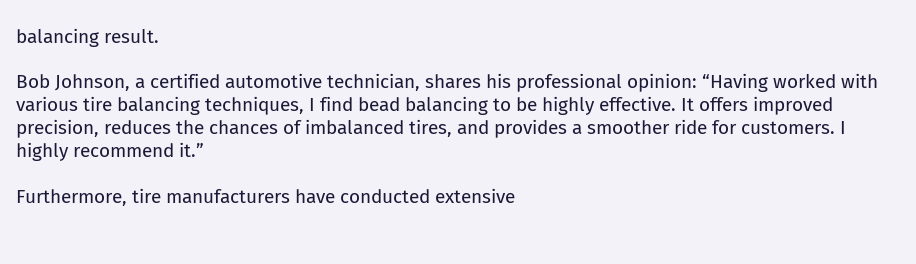balancing result.

Bob Johnson, a certified automotive technician, shares his professional opinion: “Having worked with various tire balancing techniques, I find bead balancing to be highly effective. It offers improved precision, reduces the chances of imbalanced tires, and provides a smoother ride for customers. I highly recommend it.”

Furthermore, tire manufacturers have conducted extensive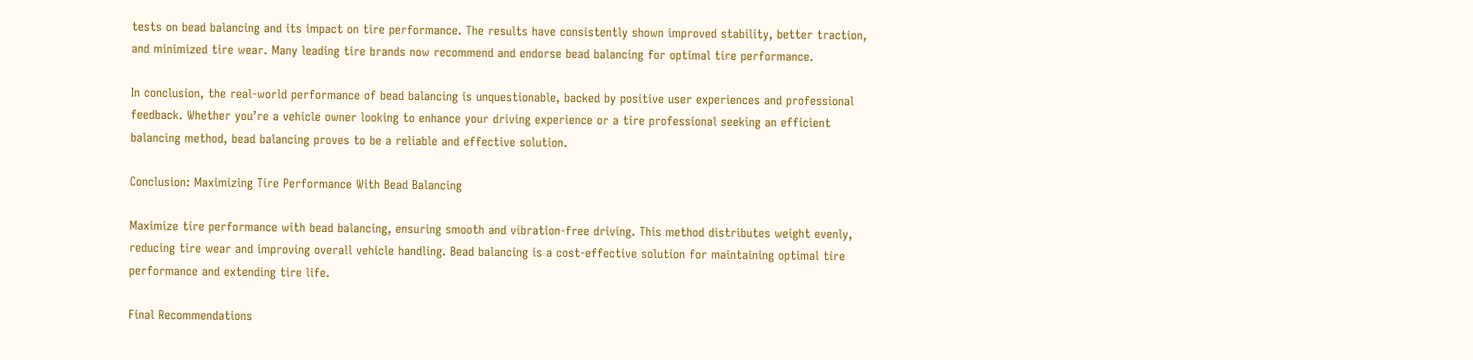tests on bead balancing and its impact on tire performance. The results have consistently shown improved stability, better traction, and minimized tire wear. Many leading tire brands now recommend and endorse bead balancing for optimal tire performance.

In conclusion, the real-world performance of bead balancing is unquestionable, backed by positive user experiences and professional feedback. Whether you’re a vehicle owner looking to enhance your driving experience or a tire professional seeking an efficient balancing method, bead balancing proves to be a reliable and effective solution.

Conclusion: Maximizing Tire Performance With Bead Balancing

Maximize tire performance with bead balancing, ensuring smooth and vibration-free driving. This method distributes weight evenly, reducing tire wear and improving overall vehicle handling. Bead balancing is a cost-effective solution for maintaining optimal tire performance and extending tire life.

Final Recommendations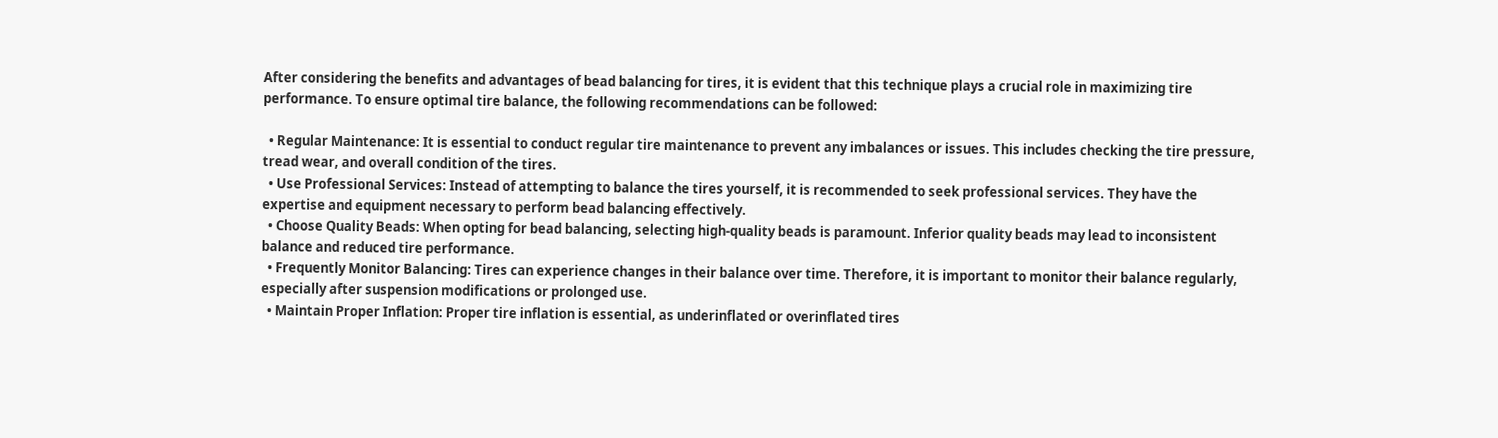After considering the benefits and advantages of bead balancing for tires, it is evident that this technique plays a crucial role in maximizing tire performance. To ensure optimal tire balance, the following recommendations can be followed:

  • Regular Maintenance: It is essential to conduct regular tire maintenance to prevent any imbalances or issues. This includes checking the tire pressure, tread wear, and overall condition of the tires.
  • Use Professional Services: Instead of attempting to balance the tires yourself, it is recommended to seek professional services. They have the expertise and equipment necessary to perform bead balancing effectively.
  • Choose Quality Beads: When opting for bead balancing, selecting high-quality beads is paramount. Inferior quality beads may lead to inconsistent balance and reduced tire performance.
  • Frequently Monitor Balancing: Tires can experience changes in their balance over time. Therefore, it is important to monitor their balance regularly, especially after suspension modifications or prolonged use.
  • Maintain Proper Inflation: Proper tire inflation is essential, as underinflated or overinflated tires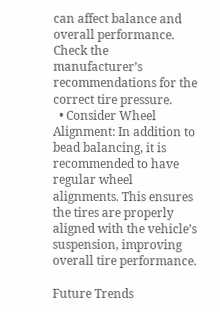can affect balance and overall performance. Check the manufacturer’s recommendations for the correct tire pressure.
  • Consider Wheel Alignment: In addition to bead balancing, it is recommended to have regular wheel alignments. This ensures the tires are properly aligned with the vehicle’s suspension, improving overall tire performance.

Future Trends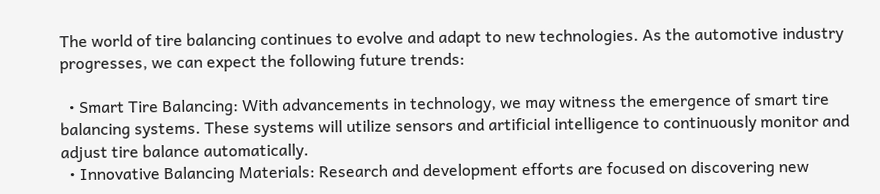The world of tire balancing continues to evolve and adapt to new technologies. As the automotive industry progresses, we can expect the following future trends:

  • Smart Tire Balancing: With advancements in technology, we may witness the emergence of smart tire balancing systems. These systems will utilize sensors and artificial intelligence to continuously monitor and adjust tire balance automatically.
  • Innovative Balancing Materials: Research and development efforts are focused on discovering new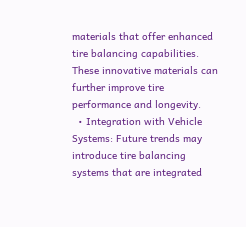materials that offer enhanced tire balancing capabilities. These innovative materials can further improve tire performance and longevity.
  • Integration with Vehicle Systems: Future trends may introduce tire balancing systems that are integrated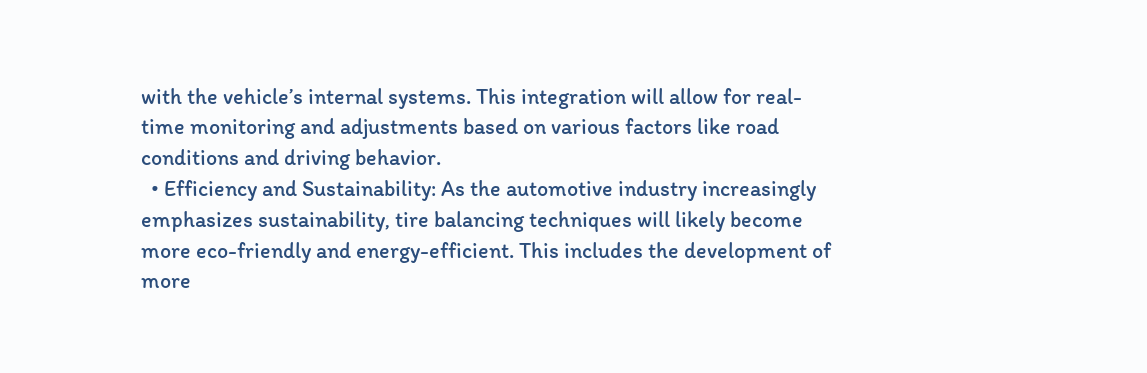with the vehicle’s internal systems. This integration will allow for real-time monitoring and adjustments based on various factors like road conditions and driving behavior.
  • Efficiency and Sustainability: As the automotive industry increasingly emphasizes sustainability, tire balancing techniques will likely become more eco-friendly and energy-efficient. This includes the development of more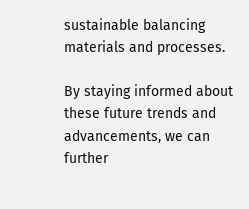sustainable balancing materials and processes.

By staying informed about these future trends and advancements, we can further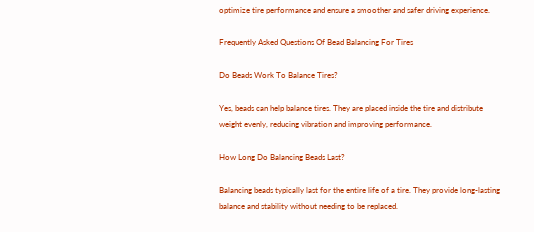optimize tire performance and ensure a smoother and safer driving experience.

Frequently Asked Questions Of Bead Balancing For Tires

Do Beads Work To Balance Tires?

Yes, beads can help balance tires. They are placed inside the tire and distribute weight evenly, reducing vibration and improving performance.

How Long Do Balancing Beads Last?

Balancing beads typically last for the entire life of a tire. They provide long-lasting balance and stability without needing to be replaced.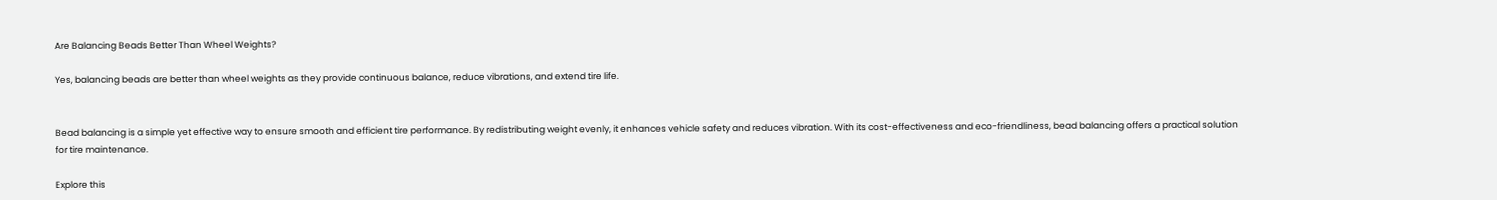Are Balancing Beads Better Than Wheel Weights?

Yes, balancing beads are better than wheel weights as they provide continuous balance, reduce vibrations, and extend tire life.


Bead balancing is a simple yet effective way to ensure smooth and efficient tire performance. By redistributing weight evenly, it enhances vehicle safety and reduces vibration. With its cost-effectiveness and eco-friendliness, bead balancing offers a practical solution for tire maintenance.

Explore this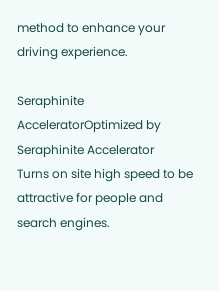method to enhance your driving experience.

Seraphinite AcceleratorOptimized by Seraphinite Accelerator
Turns on site high speed to be attractive for people and search engines.